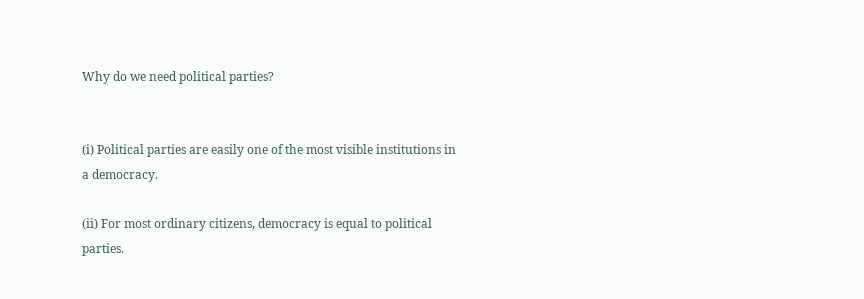Why do we need political parties?


(i) Political parties are easily one of the most visible institutions in a democracy.

(ii) For most ordinary citizens, democracy is equal to political parties.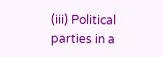(iii) Political parties in a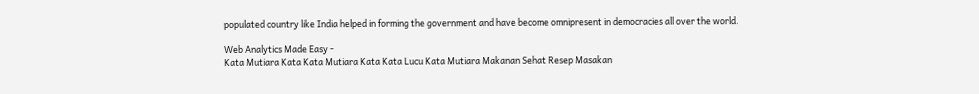populated country like India helped in forming the government and have become omnipresent in democracies all over the world.

Web Analytics Made Easy -
Kata Mutiara Kata Kata Mutiara Kata Kata Lucu Kata Mutiara Makanan Sehat Resep Masakan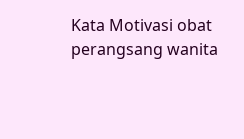Kata Motivasi obat perangsang wanita